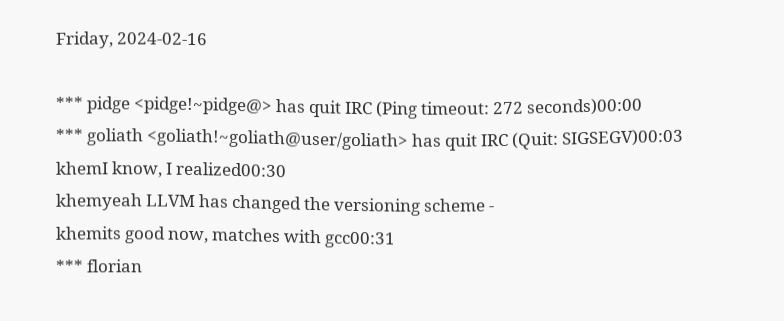Friday, 2024-02-16

*** pidge <pidge!~pidge@> has quit IRC (Ping timeout: 272 seconds)00:00
*** goliath <goliath!~goliath@user/goliath> has quit IRC (Quit: SIGSEGV)00:03
khemI know, I realized00:30
khemyeah LLVM has changed the versioning scheme -
khemits good now, matches with gcc00:31
*** florian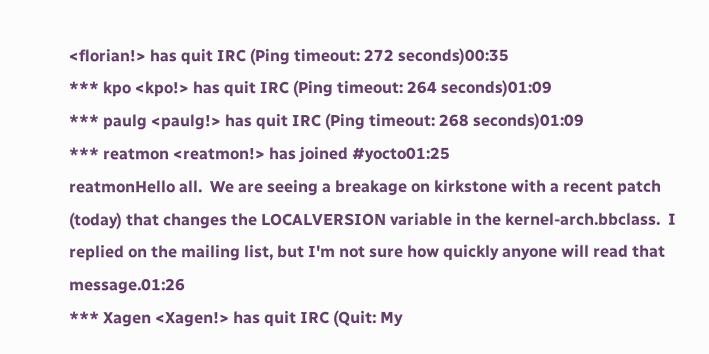<florian!> has quit IRC (Ping timeout: 272 seconds)00:35
*** kpo <kpo!> has quit IRC (Ping timeout: 264 seconds)01:09
*** paulg <paulg!> has quit IRC (Ping timeout: 268 seconds)01:09
*** reatmon <reatmon!> has joined #yocto01:25
reatmonHello all.  We are seeing a breakage on kirkstone with a recent patch (today) that changes the LOCALVERSION variable in the kernel-arch.bbclass.  I replied on the mailing list, but I'm not sure how quickly anyone will read that message.01:26
*** Xagen <Xagen!> has quit IRC (Quit: My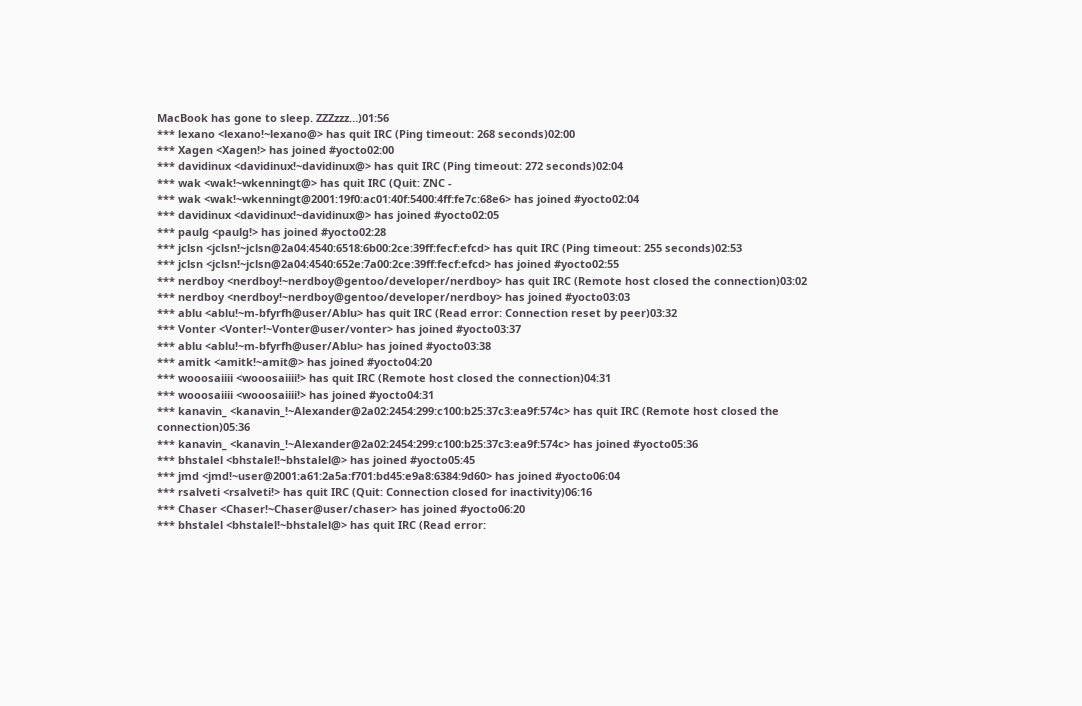MacBook has gone to sleep. ZZZzzz…)01:56
*** lexano <lexano!~lexano@> has quit IRC (Ping timeout: 268 seconds)02:00
*** Xagen <Xagen!> has joined #yocto02:00
*** davidinux <davidinux!~davidinux@> has quit IRC (Ping timeout: 272 seconds)02:04
*** wak <wak!~wkenningt@> has quit IRC (Quit: ZNC -
*** wak <wak!~wkenningt@2001:19f0:ac01:40f:5400:4ff:fe7c:68e6> has joined #yocto02:04
*** davidinux <davidinux!~davidinux@> has joined #yocto02:05
*** paulg <paulg!> has joined #yocto02:28
*** jclsn <jclsn!~jclsn@2a04:4540:6518:6b00:2ce:39ff:fecf:efcd> has quit IRC (Ping timeout: 255 seconds)02:53
*** jclsn <jclsn!~jclsn@2a04:4540:652e:7a00:2ce:39ff:fecf:efcd> has joined #yocto02:55
*** nerdboy <nerdboy!~nerdboy@gentoo/developer/nerdboy> has quit IRC (Remote host closed the connection)03:02
*** nerdboy <nerdboy!~nerdboy@gentoo/developer/nerdboy> has joined #yocto03:03
*** ablu <ablu!~m-bfyrfh@user/Ablu> has quit IRC (Read error: Connection reset by peer)03:32
*** Vonter <Vonter!~Vonter@user/vonter> has joined #yocto03:37
*** ablu <ablu!~m-bfyrfh@user/Ablu> has joined #yocto03:38
*** amitk <amitk!~amit@> has joined #yocto04:20
*** wooosaiiii <wooosaiiii!> has quit IRC (Remote host closed the connection)04:31
*** wooosaiiii <wooosaiiii!> has joined #yocto04:31
*** kanavin_ <kanavin_!~Alexander@2a02:2454:299:c100:b25:37c3:ea9f:574c> has quit IRC (Remote host closed the connection)05:36
*** kanavin_ <kanavin_!~Alexander@2a02:2454:299:c100:b25:37c3:ea9f:574c> has joined #yocto05:36
*** bhstalel <bhstalel!~bhstalel@> has joined #yocto05:45
*** jmd <jmd!~user@2001:a61:2a5a:f701:bd45:e9a8:6384:9d60> has joined #yocto06:04
*** rsalveti <rsalveti!> has quit IRC (Quit: Connection closed for inactivity)06:16
*** Chaser <Chaser!~Chaser@user/chaser> has joined #yocto06:20
*** bhstalel <bhstalel!~bhstalel@> has quit IRC (Read error: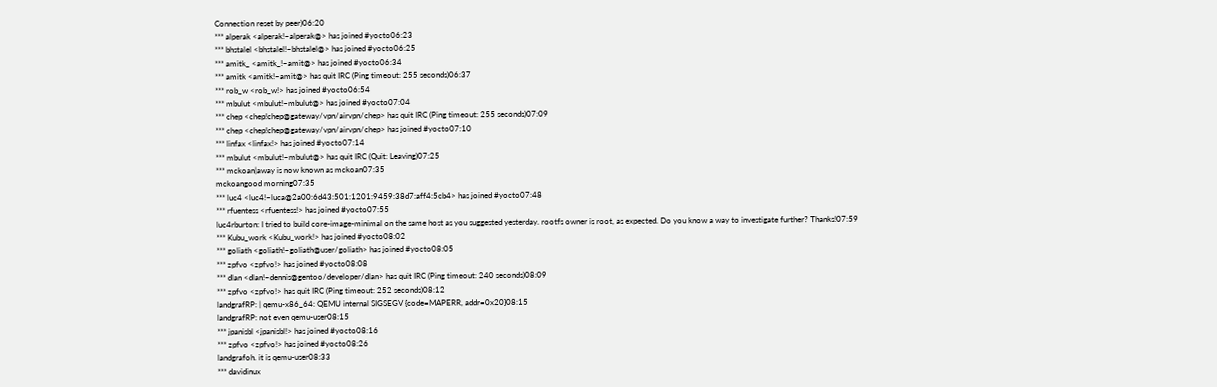Connection reset by peer)06:20
*** alperak <alperak!~alperak@> has joined #yocto06:23
*** bhstalel <bhstalel!~bhstalel@> has joined #yocto06:25
*** amitk_ <amitk_!~amit@> has joined #yocto06:34
*** amitk <amitk!~amit@> has quit IRC (Ping timeout: 255 seconds)06:37
*** rob_w <rob_w!> has joined #yocto06:54
*** mbulut <mbulut!~mbulut@> has joined #yocto07:04
*** chep <chep!chep@gateway/vpn/airvpn/chep> has quit IRC (Ping timeout: 255 seconds)07:09
*** chep <chep!chep@gateway/vpn/airvpn/chep> has joined #yocto07:10
*** linfax <linfax!> has joined #yocto07:14
*** mbulut <mbulut!~mbulut@> has quit IRC (Quit: Leaving)07:25
*** mckoan|away is now known as mckoan07:35
mckoangood morning07:35
*** luc4 <luc4!~luca@2a00:6d43:501:1201:9459:38d7:aff4:5cb4> has joined #yocto07:48
*** rfuentess <rfuentess!> has joined #yocto07:55
luc4rburton: I tried to build core-image-minimal on the same host as you suggested yesterday. rootfs owner is root, as expected. Do you know a way to investigate further? Thanks!07:59
*** Kubu_work <Kubu_work!> has joined #yocto08:02
*** goliath <goliath!~goliath@user/goliath> has joined #yocto08:05
*** zpfvo <zpfvo!> has joined #yocto08:08
*** dlan <dlan!~dennis@gentoo/developer/dlan> has quit IRC (Ping timeout: 240 seconds)08:09
*** zpfvo <zpfvo!> has quit IRC (Ping timeout: 252 seconds)08:12
landgrafRP: | qemu-x86_64: QEMU internal SIGSEGV {code=MAPERR, addr=0x20}08:15
landgrafRP: not even qemu-user08:15
*** jpanisbl <jpanisbl!> has joined #yocto08:16
*** zpfvo <zpfvo!> has joined #yocto08:26
landgrafoh. it is qemu-user08:33
*** davidinux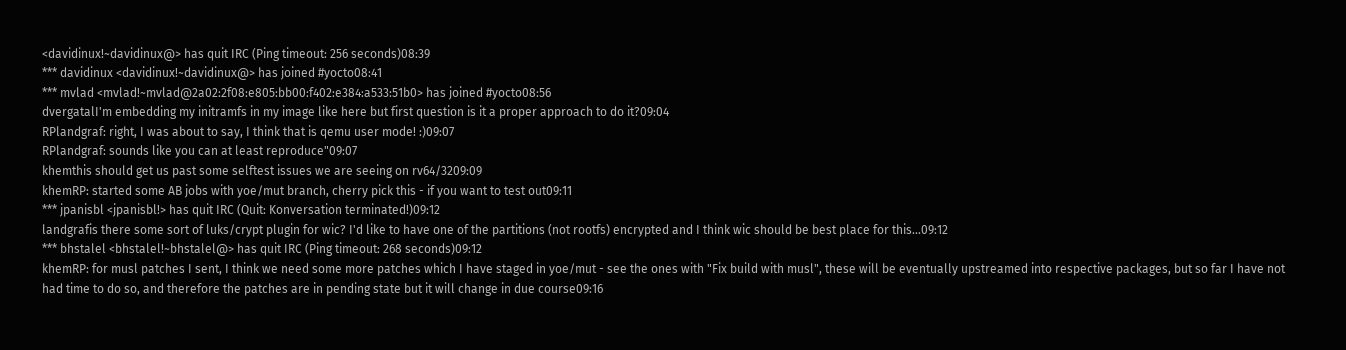<davidinux!~davidinux@> has quit IRC (Ping timeout: 256 seconds)08:39
*** davidinux <davidinux!~davidinux@> has joined #yocto08:41
*** mvlad <mvlad!~mvlad@2a02:2f08:e805:bb00:f402:e384:a533:51b0> has joined #yocto08:56
dvergatalI'm embedding my initramfs in my image like here but first question is it a proper approach to do it?09:04
RPlandgraf: right, I was about to say, I think that is qemu user mode! :)09:07
RPlandgraf: sounds like you can at least reproduce"09:07
khemthis should get us past some selftest issues we are seeing on rv64/3209:09
khemRP: started some AB jobs with yoe/mut branch, cherry pick this - if you want to test out09:11
*** jpanisbl <jpanisbl!> has quit IRC (Quit: Konversation terminated!)09:12
landgrafis there some sort of luks/crypt plugin for wic? I'd like to have one of the partitions (not rootfs) encrypted and I think wic should be best place for this...09:12
*** bhstalel <bhstalel!~bhstalel@> has quit IRC (Ping timeout: 268 seconds)09:12
khemRP: for musl patches I sent, I think we need some more patches which I have staged in yoe/mut - see the ones with "Fix build with musl", these will be eventually upstreamed into respective packages, but so far I have not had time to do so, and therefore the patches are in pending state but it will change in due course09:16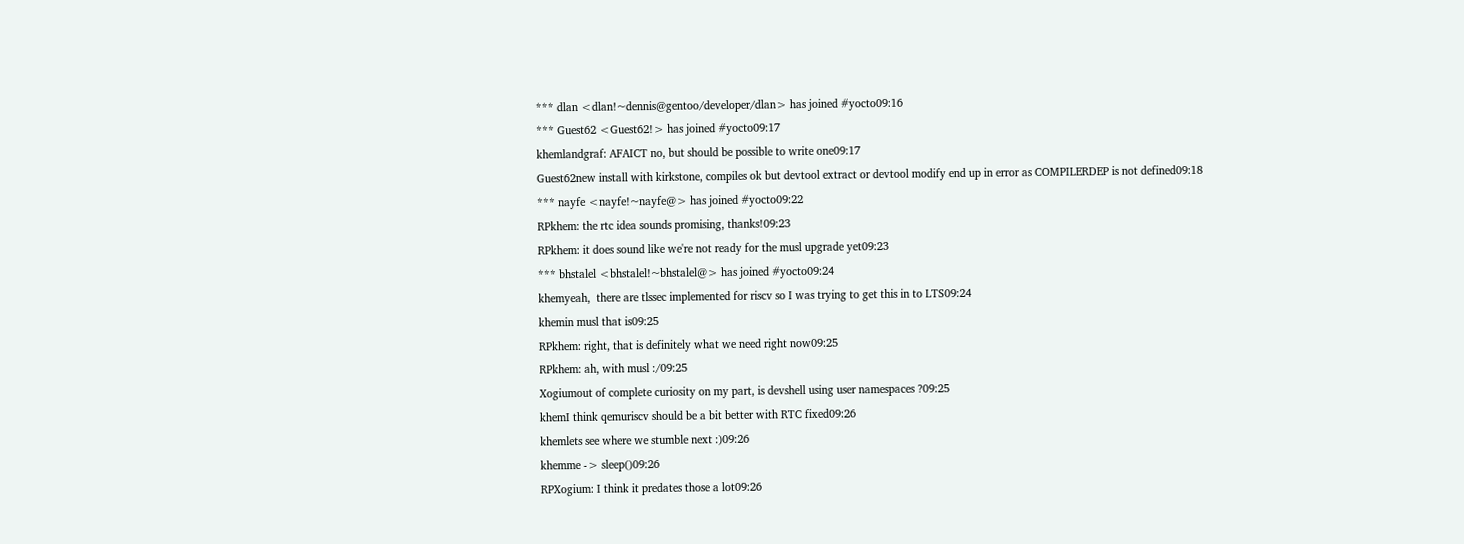*** dlan <dlan!~dennis@gentoo/developer/dlan> has joined #yocto09:16
*** Guest62 <Guest62!> has joined #yocto09:17
khemlandgraf: AFAICT no, but should be possible to write one09:17
Guest62new install with kirkstone, compiles ok but devtool extract or devtool modify end up in error as COMPILERDEP is not defined09:18
*** nayfe <nayfe!~nayfe@> has joined #yocto09:22
RPkhem: the rtc idea sounds promising, thanks!09:23
RPkhem: it does sound like we're not ready for the musl upgrade yet09:23
*** bhstalel <bhstalel!~bhstalel@> has joined #yocto09:24
khemyeah,  there are tlssec implemented for riscv so I was trying to get this in to LTS09:24
khemin musl that is09:25
RPkhem: right, that is definitely what we need right now09:25
RPkhem: ah, with musl :/09:25
Xogiumout of complete curiosity on my part, is devshell using user namespaces ?09:25
khemI think qemuriscv should be a bit better with RTC fixed09:26
khemlets see where we stumble next :)09:26
khemme -> sleep()09:26
RPXogium: I think it predates those a lot09:26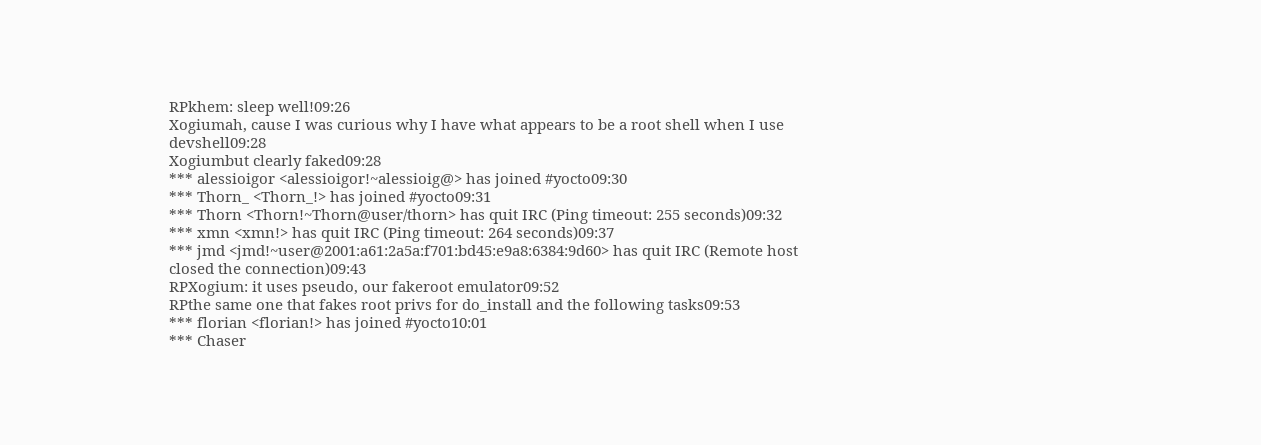RPkhem: sleep well!09:26
Xogiumah, cause I was curious why I have what appears to be a root shell when I use devshell09:28
Xogiumbut clearly faked09:28
*** alessioigor <alessioigor!~alessioig@> has joined #yocto09:30
*** Thorn_ <Thorn_!> has joined #yocto09:31
*** Thorn <Thorn!~Thorn@user/thorn> has quit IRC (Ping timeout: 255 seconds)09:32
*** xmn <xmn!> has quit IRC (Ping timeout: 264 seconds)09:37
*** jmd <jmd!~user@2001:a61:2a5a:f701:bd45:e9a8:6384:9d60> has quit IRC (Remote host closed the connection)09:43
RPXogium: it uses pseudo, our fakeroot emulator09:52
RPthe same one that fakes root privs for do_install and the following tasks09:53
*** florian <florian!> has joined #yocto10:01
*** Chaser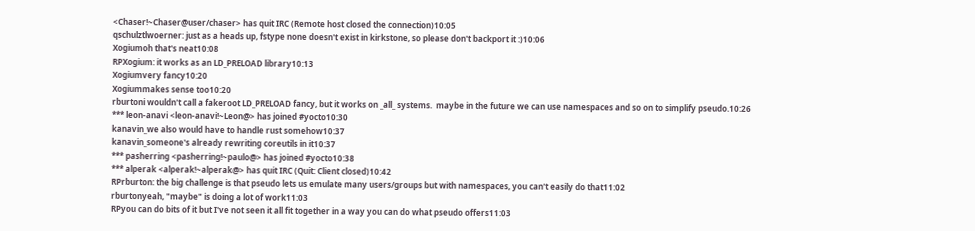<Chaser!~Chaser@user/chaser> has quit IRC (Remote host closed the connection)10:05
qschulztlwoerner: just as a heads up, fstype none doesn't exist in kirkstone, so please don't backport it :)10:06
Xogiumoh that's neat10:08
RPXogium: it works as an LD_PRELOAD library10:13
Xogiumvery fancy10:20
Xogiummakes sense too10:20
rburtoni wouldn't call a fakeroot LD_PRELOAD fancy, but it works on _all_ systems.  maybe in the future we can use namespaces and so on to simplify pseudo.10:26
*** leon-anavi <leon-anavi!~Leon@> has joined #yocto10:30
kanavin_we also would have to handle rust somehow10:37
kanavin_someone's already rewriting coreutils in it10:37
*** pasherring <pasherring!~paulo@> has joined #yocto10:38
*** alperak <alperak!~alperak@> has quit IRC (Quit: Client closed)10:42
RPrburton: the big challenge is that pseudo lets us emulate many users/groups but with namespaces, you can't easily do that11:02
rburtonyeah, "maybe" is doing a lot of work11:03
RPyou can do bits of it but I've not seen it all fit together in a way you can do what pseudo offers11:03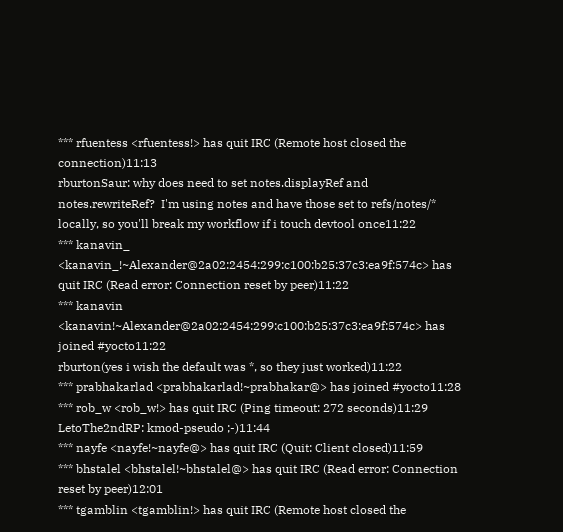*** rfuentess <rfuentess!> has quit IRC (Remote host closed the connection)11:13
rburtonSaur: why does need to set notes.displayRef and notes.rewriteRef?  I'm using notes and have those set to refs/notes/* locally, so you'll break my workflow if i touch devtool once11:22
*** kanavin_ <kanavin_!~Alexander@2a02:2454:299:c100:b25:37c3:ea9f:574c> has quit IRC (Read error: Connection reset by peer)11:22
*** kanavin <kanavin!~Alexander@2a02:2454:299:c100:b25:37c3:ea9f:574c> has joined #yocto11:22
rburton(yes i wish the default was *, so they just worked)11:22
*** prabhakarlad <prabhakarlad!~prabhakar@> has joined #yocto11:28
*** rob_w <rob_w!> has quit IRC (Ping timeout: 272 seconds)11:29
LetoThe2ndRP: kmod-pseudo ;-)11:44
*** nayfe <nayfe!~nayfe@> has quit IRC (Quit: Client closed)11:59
*** bhstalel <bhstalel!~bhstalel@> has quit IRC (Read error: Connection reset by peer)12:01
*** tgamblin <tgamblin!> has quit IRC (Remote host closed the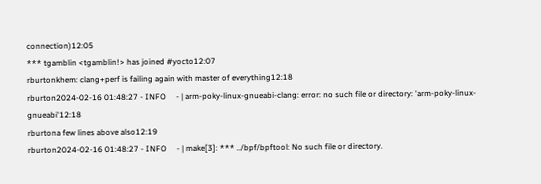connection)12:05
*** tgamblin <tgamblin!> has joined #yocto12:07
rburtonkhem: clang+perf is failing again with master of everything12:18
rburton2024-02-16 01:48:27 - INFO     - | arm-poky-linux-gnueabi-clang: error: no such file or directory: 'arm-poky-linux-gnueabi'12:18
rburtona few lines above also12:19
rburton2024-02-16 01:48:27 - INFO     - | make[3]: *** ../bpf/bpftool: No such file or directory.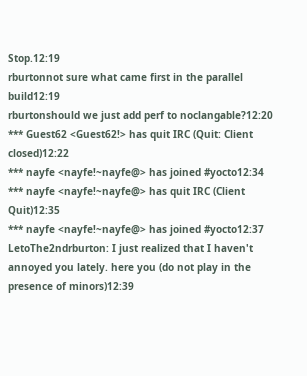Stop.12:19
rburtonnot sure what came first in the parallel build12:19
rburtonshould we just add perf to noclangable?12:20
*** Guest62 <Guest62!> has quit IRC (Quit: Client closed)12:22
*** nayfe <nayfe!~nayfe@> has joined #yocto12:34
*** nayfe <nayfe!~nayfe@> has quit IRC (Client Quit)12:35
*** nayfe <nayfe!~nayfe@> has joined #yocto12:37
LetoThe2ndrburton: I just realized that I haven't annoyed you lately. here you (do not play in the presence of minors)12:39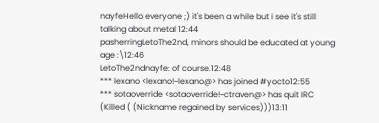nayfeHello everyone ;) it's been a while but i see it's still talking about metal 12:44
pasherringLetoThe2nd, minors should be educated at young age :\12:46
LetoThe2ndnayfe: of course.12:48
*** lexano <lexano!~lexano@> has joined #yocto12:55
*** sotaoverride <sotaoverride!~ctraven@> has quit IRC (Killed ( (Nickname regained by services)))13:11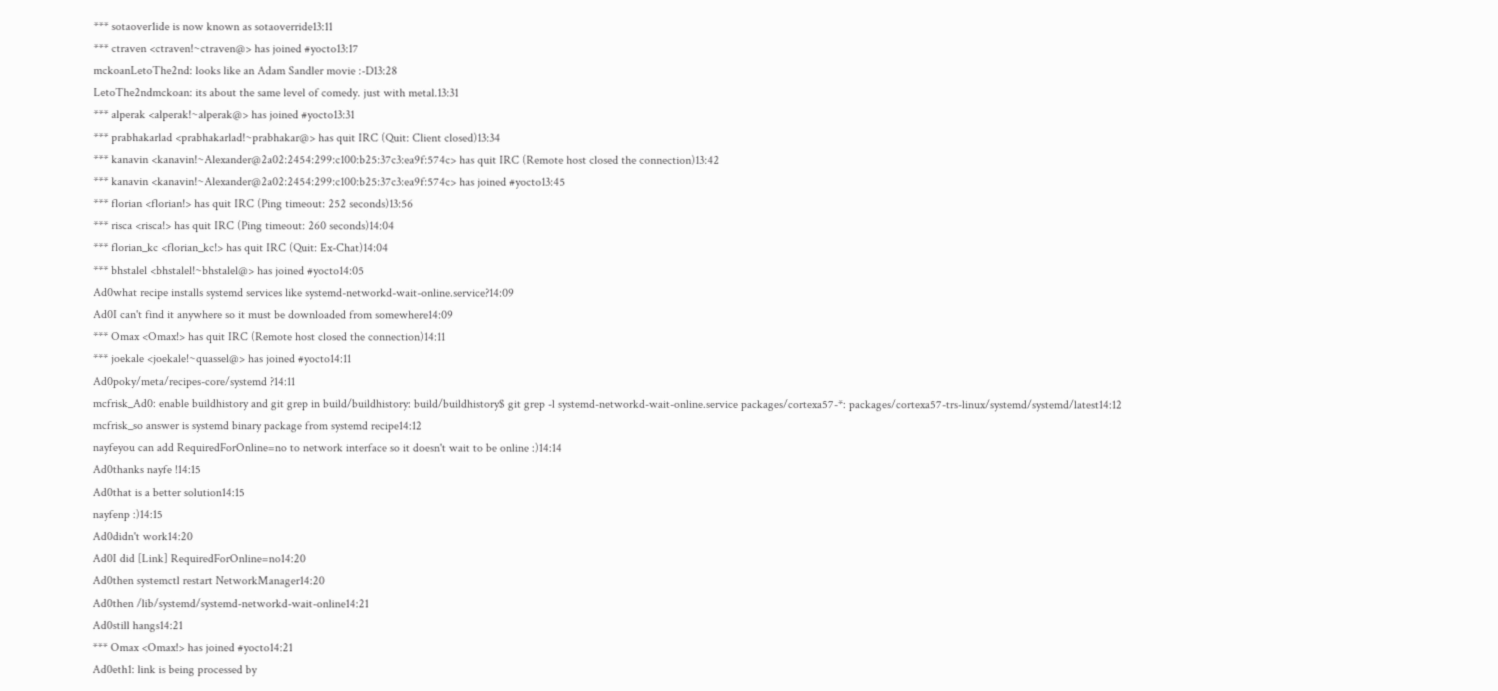*** sotaover1ide is now known as sotaoverride13:11
*** ctraven <ctraven!~ctraven@> has joined #yocto13:17
mckoanLetoThe2nd: looks like an Adam Sandler movie :-D13:28
LetoThe2ndmckoan: its about the same level of comedy. just with metal.13:31
*** alperak <alperak!~alperak@> has joined #yocto13:31
*** prabhakarlad <prabhakarlad!~prabhakar@> has quit IRC (Quit: Client closed)13:34
*** kanavin <kanavin!~Alexander@2a02:2454:299:c100:b25:37c3:ea9f:574c> has quit IRC (Remote host closed the connection)13:42
*** kanavin <kanavin!~Alexander@2a02:2454:299:c100:b25:37c3:ea9f:574c> has joined #yocto13:45
*** florian <florian!> has quit IRC (Ping timeout: 252 seconds)13:56
*** risca <risca!> has quit IRC (Ping timeout: 260 seconds)14:04
*** florian_kc <florian_kc!> has quit IRC (Quit: Ex-Chat)14:04
*** bhstalel <bhstalel!~bhstalel@> has joined #yocto14:05
Ad0what recipe installs systemd services like systemd-networkd-wait-online.service?14:09
Ad0I can't find it anywhere so it must be downloaded from somewhere14:09
*** Omax <Omax!> has quit IRC (Remote host closed the connection)14:11
*** joekale <joekale!~quassel@> has joined #yocto14:11
Ad0poky/meta/recipes-core/systemd ?14:11
mcfrisk_Ad0: enable buildhistory and git grep in build/buildhistory: build/buildhistory$ git grep -l systemd-networkd-wait-online.service packages/cortexa57-*: packages/cortexa57-trs-linux/systemd/systemd/latest14:12
mcfrisk_so answer is systemd binary package from systemd recipe14:12
nayfeyou can add RequiredForOnline=no to network interface so it doesn't wait to be online :)14:14
Ad0thanks nayfe !14:15
Ad0that is a better solution14:15
nayfenp :)14:15
Ad0didn't work14:20
Ad0I did [Link] RequiredForOnline=no14:20
Ad0then systemctl restart NetworkManager14:20
Ad0then /lib/systemd/systemd-networkd-wait-online14:21
Ad0still hangs14:21
*** Omax <Omax!> has joined #yocto14:21
Ad0eth1: link is being processed by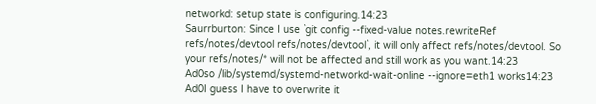networkd: setup state is configuring.14:23
Saurrburton: Since I use `git config --fixed-value notes.rewriteRef refs/notes/devtool refs/notes/devtool`, it will only affect refs/notes/devtool. So your refs/notes/* will not be affected and still work as you want.14:23
Ad0so /lib/systemd/systemd-networkd-wait-online --ignore=eth1 works14:23
Ad0I guess I have to overwrite it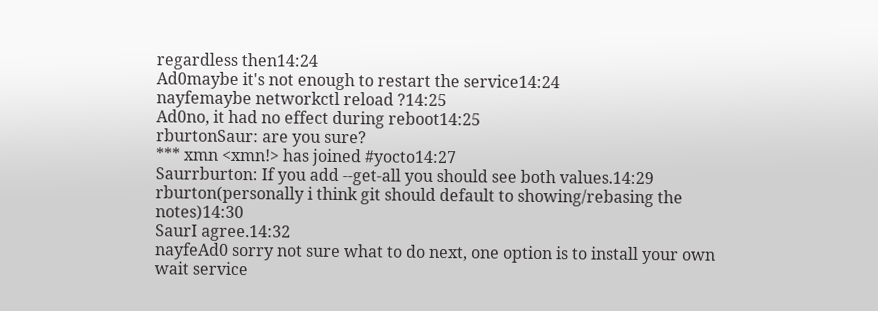regardless then14:24
Ad0maybe it's not enough to restart the service14:24
nayfemaybe networkctl reload ?14:25
Ad0no, it had no effect during reboot14:25
rburtonSaur: are you sure?
*** xmn <xmn!> has joined #yocto14:27
Saurrburton: If you add --get-all you should see both values.14:29
rburton(personally i think git should default to showing/rebasing the notes)14:30
SaurI agree.14:32
nayfeAd0 sorry not sure what to do next, one option is to install your own wait service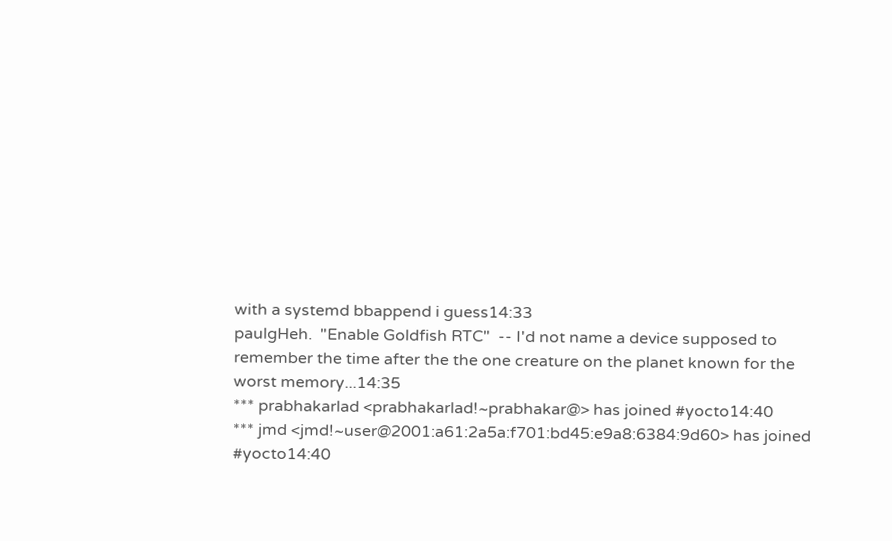with a systemd bbappend i guess14:33
paulgHeh.  "Enable Goldfish RTC"  -- I'd not name a device supposed to remember the time after the the one creature on the planet known for the worst memory...14:35
*** prabhakarlad <prabhakarlad!~prabhakar@> has joined #yocto14:40
*** jmd <jmd!~user@2001:a61:2a5a:f701:bd45:e9a8:6384:9d60> has joined #yocto14:40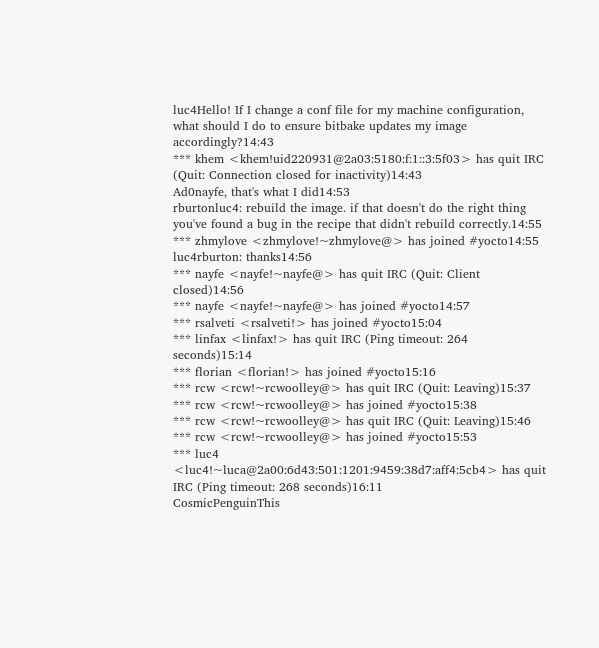luc4Hello! If I change a conf file for my machine configuration, what should I do to ensure bitbake updates my image accordingly?14:43
*** khem <khem!uid220931@2a03:5180:f:1::3:5f03> has quit IRC (Quit: Connection closed for inactivity)14:43
Ad0nayfe, that's what I did14:53
rburtonluc4: rebuild the image. if that doesn't do the right thing you've found a bug in the recipe that didn't rebuild correctly.14:55
*** zhmylove <zhmylove!~zhmylove@> has joined #yocto14:55
luc4rburton: thanks14:56
*** nayfe <nayfe!~nayfe@> has quit IRC (Quit: Client closed)14:56
*** nayfe <nayfe!~nayfe@> has joined #yocto14:57
*** rsalveti <rsalveti!> has joined #yocto15:04
*** linfax <linfax!> has quit IRC (Ping timeout: 264 seconds)15:14
*** florian <florian!> has joined #yocto15:16
*** rcw <rcw!~rcwoolley@> has quit IRC (Quit: Leaving)15:37
*** rcw <rcw!~rcwoolley@> has joined #yocto15:38
*** rcw <rcw!~rcwoolley@> has quit IRC (Quit: Leaving)15:46
*** rcw <rcw!~rcwoolley@> has joined #yocto15:53
*** luc4 <luc4!~luca@2a00:6d43:501:1201:9459:38d7:aff4:5cb4> has quit IRC (Ping timeout: 268 seconds)16:11
CosmicPenguinThis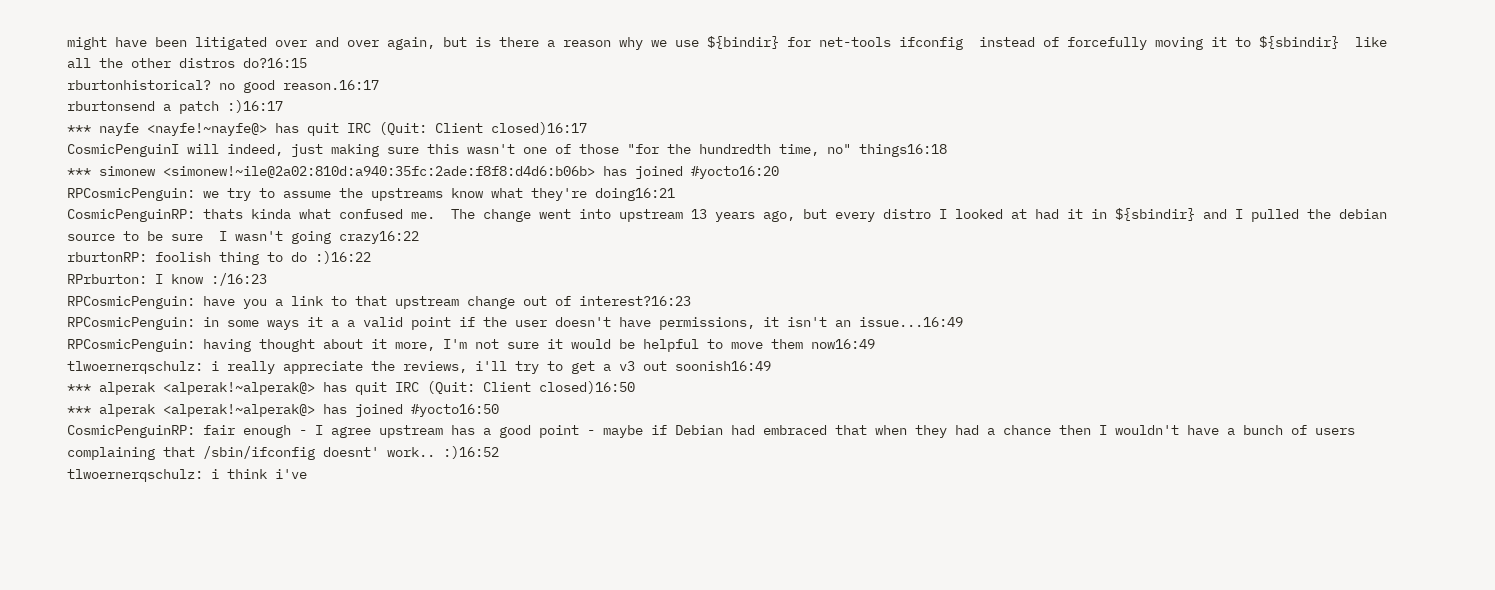might have been litigated over and over again, but is there a reason why we use ${bindir} for net-tools ifconfig  instead of forcefully moving it to ${sbindir}  like all the other distros do?16:15
rburtonhistorical? no good reason.16:17
rburtonsend a patch :)16:17
*** nayfe <nayfe!~nayfe@> has quit IRC (Quit: Client closed)16:17
CosmicPenguinI will indeed, just making sure this wasn't one of those "for the hundredth time, no" things16:18
*** simonew <simonew!~ile@2a02:810d:a940:35fc:2ade:f8f8:d4d6:b06b> has joined #yocto16:20
RPCosmicPenguin: we try to assume the upstreams know what they're doing16:21
CosmicPenguinRP: thats kinda what confused me.  The change went into upstream 13 years ago, but every distro I looked at had it in ${sbindir} and I pulled the debian source to be sure  I wasn't going crazy16:22
rburtonRP: foolish thing to do :)16:22
RPrburton: I know :/16:23
RPCosmicPenguin: have you a link to that upstream change out of interest?16:23
RPCosmicPenguin: in some ways it a a valid point if the user doesn't have permissions, it isn't an issue...16:49
RPCosmicPenguin: having thought about it more, I'm not sure it would be helpful to move them now16:49
tlwoernerqschulz: i really appreciate the reviews, i'll try to get a v3 out soonish16:49
*** alperak <alperak!~alperak@> has quit IRC (Quit: Client closed)16:50
*** alperak <alperak!~alperak@> has joined #yocto16:50
CosmicPenguinRP: fair enough - I agree upstream has a good point - maybe if Debian had embraced that when they had a chance then I wouldn't have a bunch of users complaining that /sbin/ifconfig doesnt' work.. :)16:52
tlwoernerqschulz: i think i've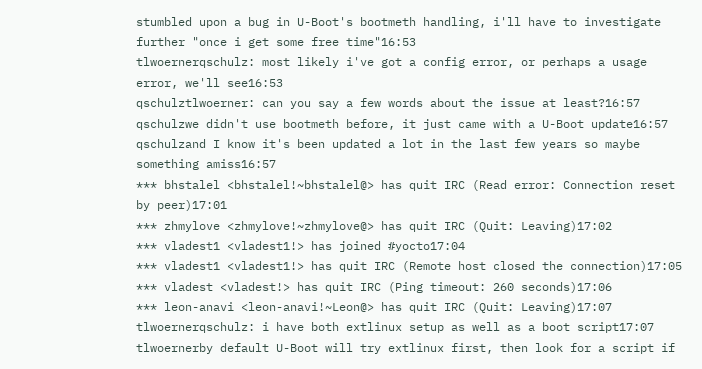stumbled upon a bug in U-Boot's bootmeth handling, i'll have to investigate further "once i get some free time"16:53
tlwoernerqschulz: most likely i've got a config error, or perhaps a usage error, we'll see16:53
qschulztlwoerner: can you say a few words about the issue at least?16:57
qschulzwe didn't use bootmeth before, it just came with a U-Boot update16:57
qschulzand I know it's been updated a lot in the last few years so maybe something amiss16:57
*** bhstalel <bhstalel!~bhstalel@> has quit IRC (Read error: Connection reset by peer)17:01
*** zhmylove <zhmylove!~zhmylove@> has quit IRC (Quit: Leaving)17:02
*** vladest1 <vladest1!> has joined #yocto17:04
*** vladest1 <vladest1!> has quit IRC (Remote host closed the connection)17:05
*** vladest <vladest!> has quit IRC (Ping timeout: 260 seconds)17:06
*** leon-anavi <leon-anavi!~Leon@> has quit IRC (Quit: Leaving)17:07
tlwoernerqschulz: i have both extlinux setup as well as a boot script17:07
tlwoernerby default U-Boot will try extlinux first, then look for a script if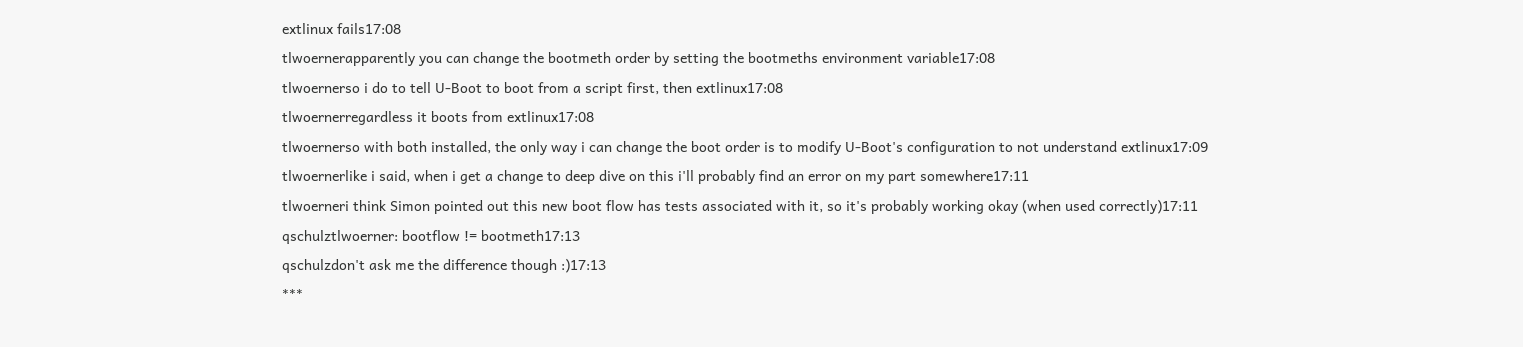extlinux fails17:08
tlwoernerapparently you can change the bootmeth order by setting the bootmeths environment variable17:08
tlwoernerso i do to tell U-Boot to boot from a script first, then extlinux17:08
tlwoernerregardless it boots from extlinux17:08
tlwoernerso with both installed, the only way i can change the boot order is to modify U-Boot's configuration to not understand extlinux17:09
tlwoernerlike i said, when i get a change to deep dive on this i'll probably find an error on my part somewhere17:11
tlwoerneri think Simon pointed out this new boot flow has tests associated with it, so it's probably working okay (when used correctly)17:11
qschulztlwoerner: bootflow != bootmeth17:13
qschulzdon't ask me the difference though :)17:13
***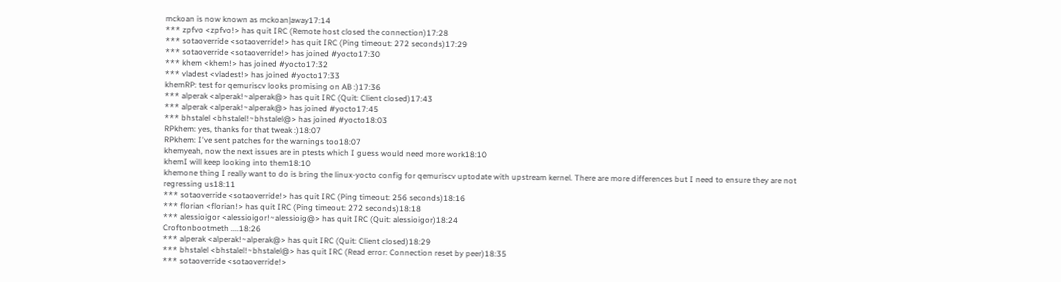mckoan is now known as mckoan|away17:14
*** zpfvo <zpfvo!> has quit IRC (Remote host closed the connection)17:28
*** sotaoverride <sotaoverride!> has quit IRC (Ping timeout: 272 seconds)17:29
*** sotaoverride <sotaoverride!> has joined #yocto17:30
*** khem <khem!> has joined #yocto17:32
*** vladest <vladest!> has joined #yocto17:33
khemRP: test for qemuriscv looks promising on AB :)17:36
*** alperak <alperak!~alperak@> has quit IRC (Quit: Client closed)17:43
*** alperak <alperak!~alperak@> has joined #yocto17:45
*** bhstalel <bhstalel!~bhstalel@> has joined #yocto18:03
RPkhem: yes, thanks for that tweak :)18:07
RPkhem: I've sent patches for the warnings too18:07
khemyeah, now the next issues are in ptests which I guess would need more work18:10
khemI will keep looking into them18:10
khemone thing I really want to do is bring the linux-yocto config for qemuriscv uptodate with upstream kernel. There are more differences but I need to ensure they are not regressing us18:11
*** sotaoverride <sotaoverride!> has quit IRC (Ping timeout: 256 seconds)18:16
*** florian <florian!> has quit IRC (Ping timeout: 272 seconds)18:18
*** alessioigor <alessioigor!~alessioig@> has quit IRC (Quit: alessioigor)18:24
Croftonbootmeth ....18:26
*** alperak <alperak!~alperak@> has quit IRC (Quit: Client closed)18:29
*** bhstalel <bhstalel!~bhstalel@> has quit IRC (Read error: Connection reset by peer)18:35
*** sotaoverride <sotaoverride!>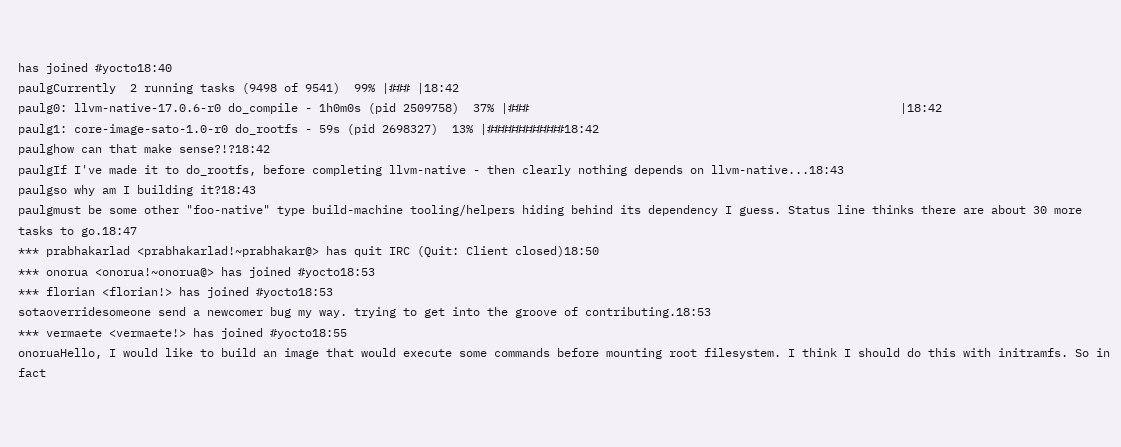has joined #yocto18:40
paulgCurrently  2 running tasks (9498 of 9541)  99% |### |18:42
paulg0: llvm-native-17.0.6-r0 do_compile - 1h0m0s (pid 2509758)  37% |###                                                     |18:42
paulg1: core-image-sato-1.0-r0 do_rootfs - 59s (pid 2698327)  13% |###########18:42
paulghow can that make sense?!?18:42
paulgIf I've made it to do_rootfs, before completing llvm-native - then clearly nothing depends on llvm-native...18:43
paulgso why am I building it?18:43
paulgmust be some other "foo-native" type build-machine tooling/helpers hiding behind its dependency I guess. Status line thinks there are about 30 more tasks to go.18:47
*** prabhakarlad <prabhakarlad!~prabhakar@> has quit IRC (Quit: Client closed)18:50
*** onorua <onorua!~onorua@> has joined #yocto18:53
*** florian <florian!> has joined #yocto18:53
sotaoverridesomeone send a newcomer bug my way. trying to get into the groove of contributing.18:53
*** vermaete <vermaete!> has joined #yocto18:55
onoruaHello, I would like to build an image that would execute some commands before mounting root filesystem. I think I should do this with initramfs. So in fact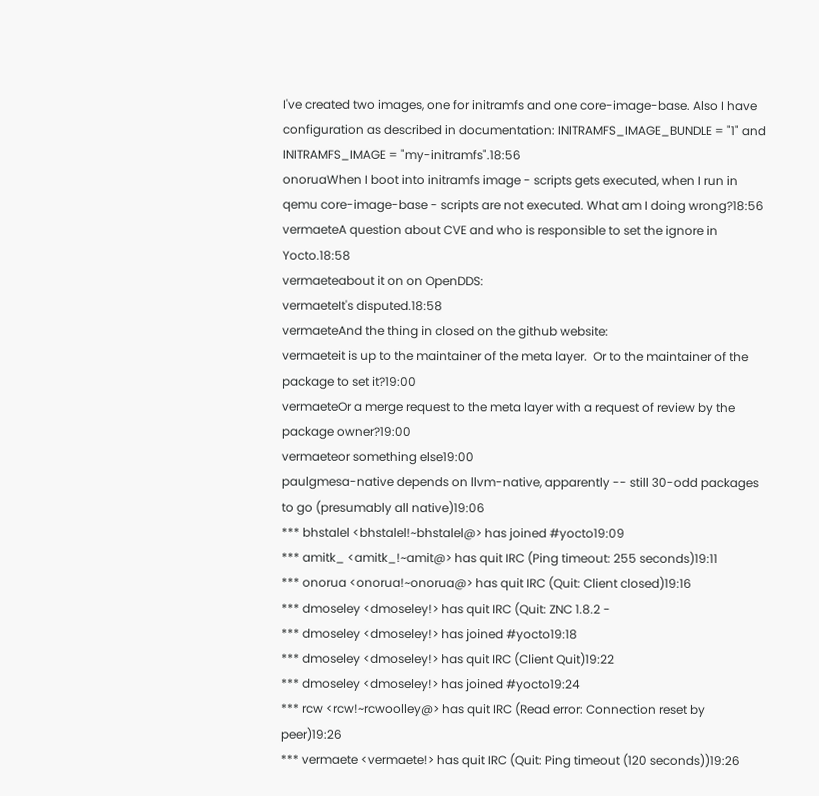I've created two images, one for initramfs and one core-image-base. Also I have configuration as described in documentation: INITRAMFS_IMAGE_BUNDLE = "1" and INITRAMFS_IMAGE = "my-initramfs".18:56
onoruaWhen I boot into initramfs image - scripts gets executed, when I run in qemu core-image-base - scripts are not executed. What am I doing wrong?18:56
vermaeteA question about CVE and who is responsible to set the ignore in Yocto.18:58
vermaeteabout it on on OpenDDS:
vermaeteIt's disputed.18:58
vermaeteAnd the thing in closed on the github website:
vermaeteit is up to the maintainer of the meta layer.  Or to the maintainer of the package to set it?19:00
vermaeteOr a merge request to the meta layer with a request of review by the package owner?19:00
vermaeteor something else19:00
paulgmesa-native depends on llvm-native, apparently -- still 30-odd packages to go (presumably all native)19:06
*** bhstalel <bhstalel!~bhstalel@> has joined #yocto19:09
*** amitk_ <amitk_!~amit@> has quit IRC (Ping timeout: 255 seconds)19:11
*** onorua <onorua!~onorua@> has quit IRC (Quit: Client closed)19:16
*** dmoseley <dmoseley!> has quit IRC (Quit: ZNC 1.8.2 -
*** dmoseley <dmoseley!> has joined #yocto19:18
*** dmoseley <dmoseley!> has quit IRC (Client Quit)19:22
*** dmoseley <dmoseley!> has joined #yocto19:24
*** rcw <rcw!~rcwoolley@> has quit IRC (Read error: Connection reset by peer)19:26
*** vermaete <vermaete!> has quit IRC (Quit: Ping timeout (120 seconds))19:26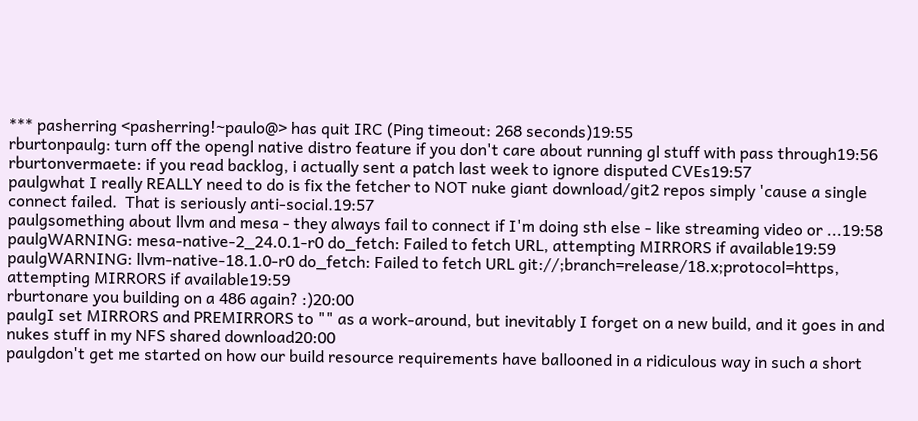*** pasherring <pasherring!~paulo@> has quit IRC (Ping timeout: 268 seconds)19:55
rburtonpaulg: turn off the opengl native distro feature if you don't care about running gl stuff with pass through19:56
rburtonvermaete: if you read backlog, i actually sent a patch last week to ignore disputed CVEs19:57
paulgwhat I really REALLY need to do is fix the fetcher to NOT nuke giant download/git2 repos simply 'cause a single connect failed.  That is seriously anti-social.19:57
paulgsomething about llvm and mesa - they always fail to connect if I'm doing sth else - like streaming video or ...19:58
paulgWARNING: mesa-native-2_24.0.1-r0 do_fetch: Failed to fetch URL, attempting MIRRORS if available19:59
paulgWARNING: llvm-native-18.1.0-r0 do_fetch: Failed to fetch URL git://;branch=release/18.x;protocol=https, attempting MIRRORS if available19:59
rburtonare you building on a 486 again? :)20:00
paulgI set MIRRORS and PREMIRRORS to "" as a work-around, but inevitably I forget on a new build, and it goes in and nukes stuff in my NFS shared download20:00
paulgdon't get me started on how our build resource requirements have ballooned in a ridiculous way in such a short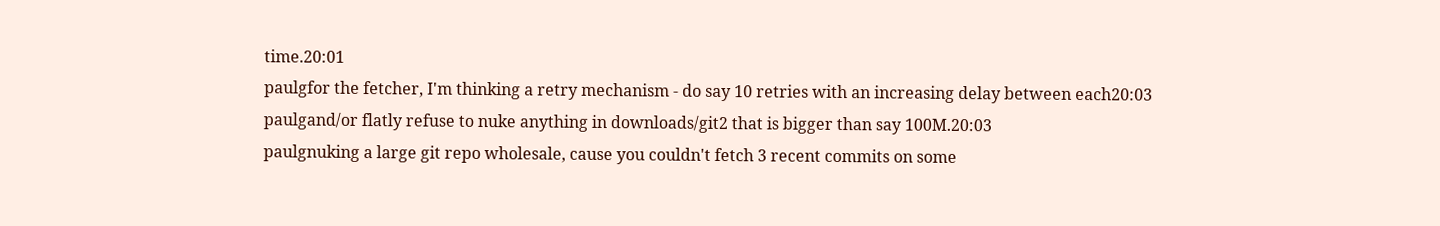time.20:01
paulgfor the fetcher, I'm thinking a retry mechanism - do say 10 retries with an increasing delay between each20:03
paulgand/or flatly refuse to nuke anything in downloads/git2 that is bigger than say 100M.20:03
paulgnuking a large git repo wholesale, cause you couldn't fetch 3 recent commits on some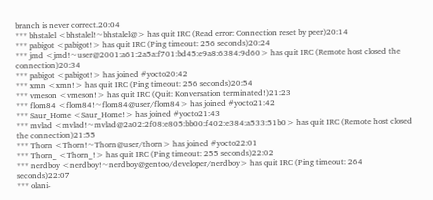branch is never correct.20:04
*** bhstalel <bhstalel!~bhstalel@> has quit IRC (Read error: Connection reset by peer)20:14
*** pabigot <pabigot!> has quit IRC (Ping timeout: 256 seconds)20:24
*** jmd <jmd!~user@2001:a61:2a5a:f701:bd45:e9a8:6384:9d60> has quit IRC (Remote host closed the connection)20:34
*** pabigot <pabigot!> has joined #yocto20:42
*** xmn <xmn!> has quit IRC (Ping timeout: 256 seconds)20:54
*** vmeson <vmeson!> has quit IRC (Quit: Konversation terminated!)21:23
*** flom84 <flom84!~flom84@user/flom84> has joined #yocto21:42
*** Saur_Home <Saur_Home!> has joined #yocto21:43
*** mvlad <mvlad!~mvlad@2a02:2f08:e805:bb00:f402:e384:a533:51b0> has quit IRC (Remote host closed the connection)21:55
*** Thorn <Thorn!~Thorn@user/thorn> has joined #yocto22:01
*** Thorn_ <Thorn_!> has quit IRC (Ping timeout: 255 seconds)22:02
*** nerdboy <nerdboy!~nerdboy@gentoo/developer/nerdboy> has quit IRC (Ping timeout: 264 seconds)22:07
*** olani-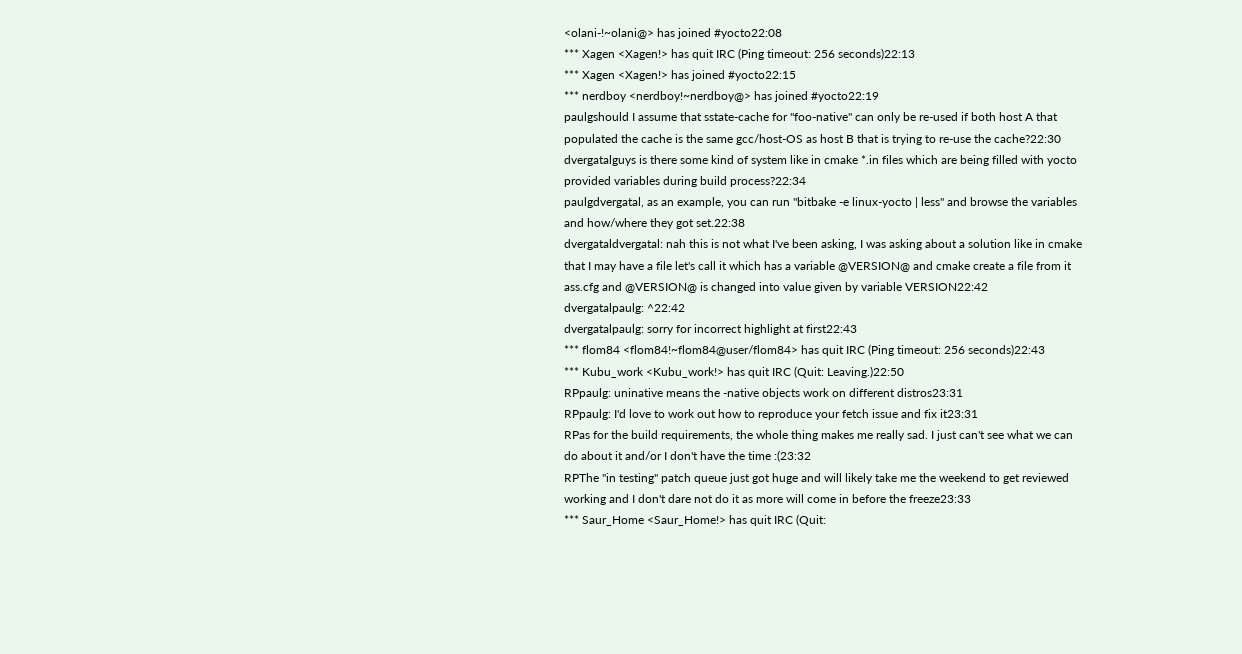<olani-!~olani@> has joined #yocto22:08
*** Xagen <Xagen!> has quit IRC (Ping timeout: 256 seconds)22:13
*** Xagen <Xagen!> has joined #yocto22:15
*** nerdboy <nerdboy!~nerdboy@> has joined #yocto22:19
paulgshould I assume that sstate-cache for "foo-native" can only be re-used if both host A that populated the cache is the same gcc/host-OS as host B that is trying to re-use the cache?22:30
dvergatalguys is there some kind of system like in cmake *.in files which are being filled with yocto provided variables during build process?22:34
paulgdvergatal, as an example, you can run "bitbake -e linux-yocto | less" and browse the variables and how/where they got set.22:38
dvergataldvergatal: nah this is not what I've been asking, I was asking about a solution like in cmake that I may have a file let's call it which has a variable @VERSION@ and cmake create a file from it ass.cfg and @VERSION@ is changed into value given by variable VERSION22:42
dvergatalpaulg: ^22:42
dvergatalpaulg: sorry for incorrect highlight at first22:43
*** flom84 <flom84!~flom84@user/flom84> has quit IRC (Ping timeout: 256 seconds)22:43
*** Kubu_work <Kubu_work!> has quit IRC (Quit: Leaving.)22:50
RPpaulg: uninative means the -native objects work on different distros23:31
RPpaulg: I'd love to work out how to reproduce your fetch issue and fix it23:31
RPas for the build requirements, the whole thing makes me really sad. I just can't see what we can do about it and/or I don't have the time :(23:32
RPThe "in testing" patch queue just got huge and will likely take me the weekend to get reviewed working and I don't dare not do it as more will come in before the freeze23:33
*** Saur_Home <Saur_Home!> has quit IRC (Quit: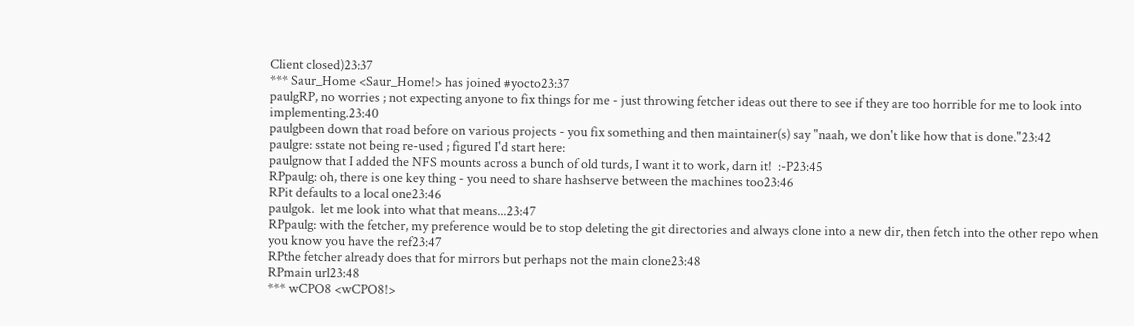Client closed)23:37
*** Saur_Home <Saur_Home!> has joined #yocto23:37
paulgRP, no worries ; not expecting anyone to fix things for me - just throwing fetcher ideas out there to see if they are too horrible for me to look into implementing.23:40
paulgbeen down that road before on various projects - you fix something and then maintainer(s) say "naah, we don't like how that is done."23:42
paulgre: sstate not being re-used ; figured I'd start here:
paulgnow that I added the NFS mounts across a bunch of old turds, I want it to work, darn it!  :-P23:45
RPpaulg: oh, there is one key thing - you need to share hashserve between the machines too23:46
RPit defaults to a local one23:46
paulgok.  let me look into what that means...23:47
RPpaulg: with the fetcher, my preference would be to stop deleting the git directories and always clone into a new dir, then fetch into the other repo when you know you have the ref23:47
RPthe fetcher already does that for mirrors but perhaps not the main clone23:48
RPmain url23:48
*** wCPO8 <wCPO8!>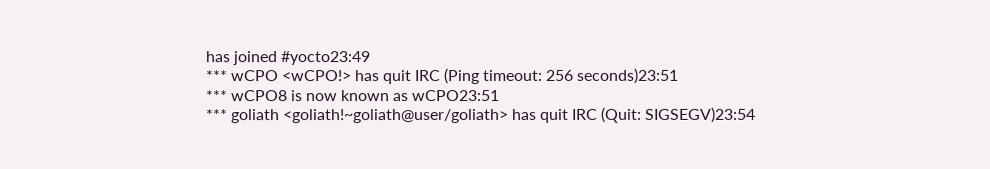has joined #yocto23:49
*** wCPO <wCPO!> has quit IRC (Ping timeout: 256 seconds)23:51
*** wCPO8 is now known as wCPO23:51
*** goliath <goliath!~goliath@user/goliath> has quit IRC (Quit: SIGSEGV)23:54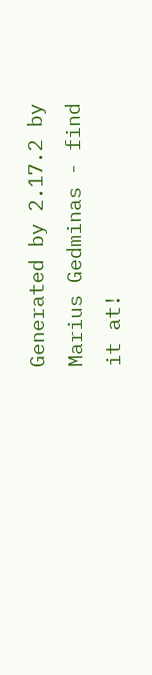Generated by 2.17.2 by Marius Gedminas - find it at!